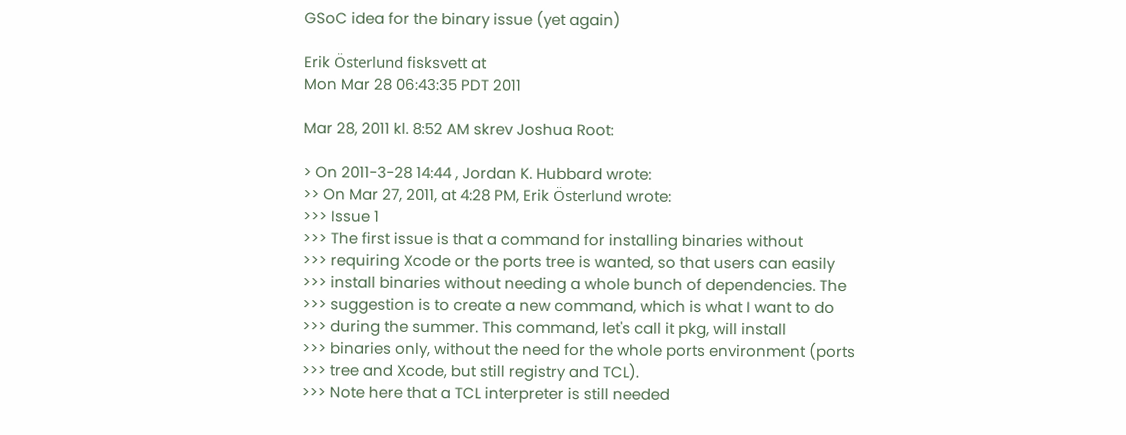GSoC idea for the binary issue (yet again)

Erik Österlund fisksvett at
Mon Mar 28 06:43:35 PDT 2011

Mar 28, 2011 kl. 8:52 AM skrev Joshua Root:

> On 2011-3-28 14:44 , Jordan K. Hubbard wrote:
>> On Mar 27, 2011, at 4:28 PM, Erik Österlund wrote:
>>> Issue 1
>>> The first issue is that a command for installing binaries without
>>> requiring Xcode or the ports tree is wanted, so that users can easily
>>> install binaries without needing a whole bunch of dependencies. The
>>> suggestion is to create a new command, which is what I want to do
>>> during the summer. This command, let's call it pkg, will install
>>> binaries only, without the need for the whole ports environment (ports
>>> tree and Xcode, but still registry and TCL).
>>> Note here that a TCL interpreter is still needed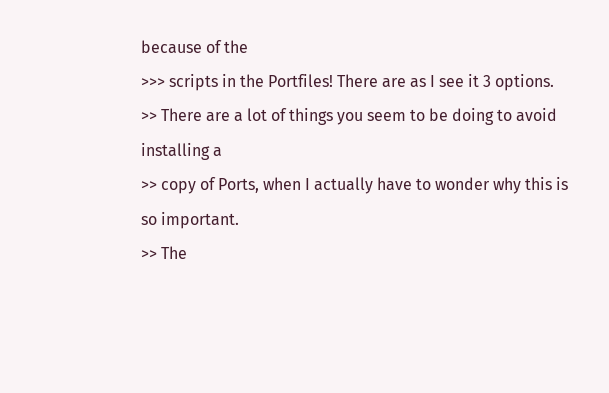because of the
>>> scripts in the Portfiles! There are as I see it 3 options.
>> There are a lot of things you seem to be doing to avoid installing a
>> copy of Ports, when I actually have to wonder why this is so important.
>> The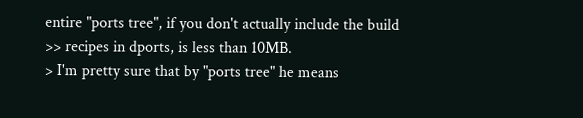entire "ports tree", if you don't actually include the build
>> recipes in dports, is less than 10MB.
> I'm pretty sure that by "ports tree" he means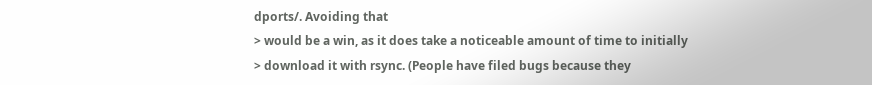dports/. Avoiding that
> would be a win, as it does take a noticeable amount of time to initially
> download it with rsync. (People have filed bugs because they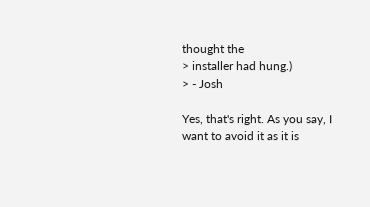thought the
> installer had hung.)
> - Josh

Yes, that's right. As you say, I want to avoid it as it is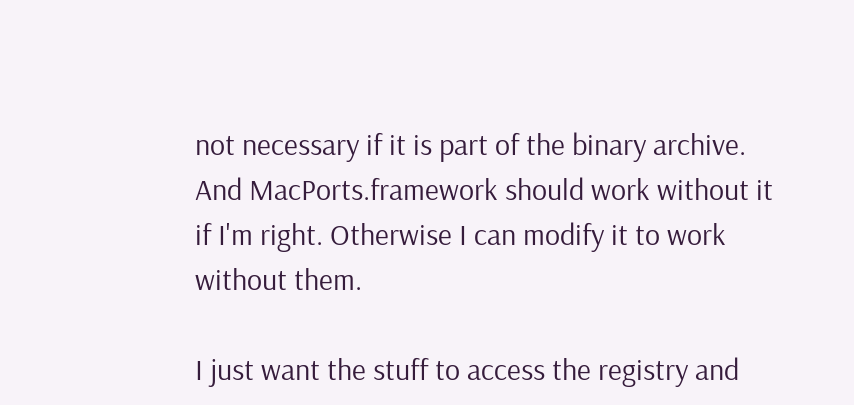not necessary if it is part of the binary archive.
And MacPorts.framework should work without it if I'm right. Otherwise I can modify it to work without them.

I just want the stuff to access the registry and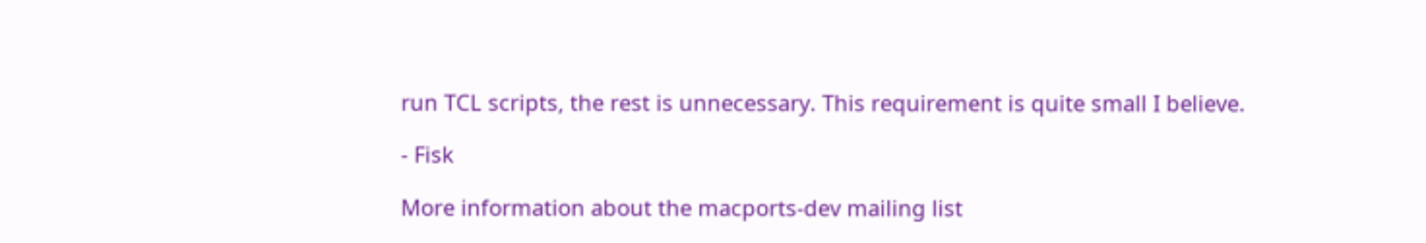run TCL scripts, the rest is unnecessary. This requirement is quite small I believe.

- Fisk

More information about the macports-dev mailing list